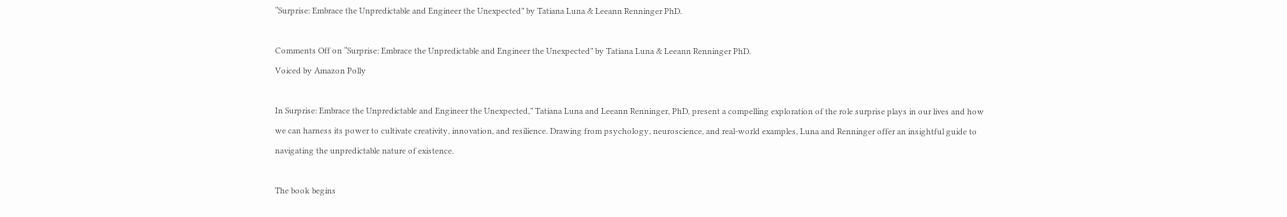“Surprise: Embrace the Unpredictable and Engineer the Unexpected” by Tatiana Luna & Leeann Renninger PhD.

Comments Off on “Surprise: Embrace the Unpredictable and Engineer the Unexpected” by Tatiana Luna & Leeann Renninger PhD.
Voiced by Amazon Polly

In Surprise: Embrace the Unpredictable and Engineer the Unexpected,” Tatiana Luna and Leeann Renninger, PhD, present a compelling exploration of the role surprise plays in our lives and how we can harness its power to cultivate creativity, innovation, and resilience. Drawing from psychology, neuroscience, and real-world examples, Luna and Renninger offer an insightful guide to navigating the unpredictable nature of existence.

The book begins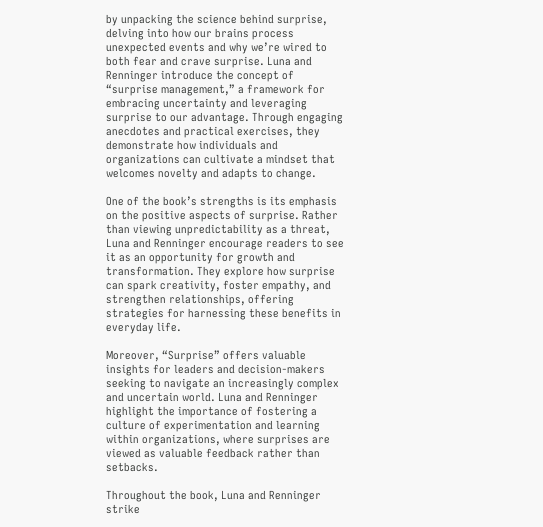by unpacking the science behind surprise, delving into how our brains process unexpected events and why we’re wired to both fear and crave surprise. Luna and Renninger introduce the concept of “surprise management,” a framework for embracing uncertainty and leveraging surprise to our advantage. Through engaging anecdotes and practical exercises, they demonstrate how individuals and organizations can cultivate a mindset that welcomes novelty and adapts to change.

One of the book’s strengths is its emphasis on the positive aspects of surprise. Rather than viewing unpredictability as a threat, Luna and Renninger encourage readers to see it as an opportunity for growth and transformation. They explore how surprise can spark creativity, foster empathy, and strengthen relationships, offering strategies for harnessing these benefits in everyday life.

Moreover, “Surprise” offers valuable insights for leaders and decision-makers seeking to navigate an increasingly complex and uncertain world. Luna and Renninger highlight the importance of fostering a culture of experimentation and learning within organizations, where surprises are viewed as valuable feedback rather than setbacks.

Throughout the book, Luna and Renninger strike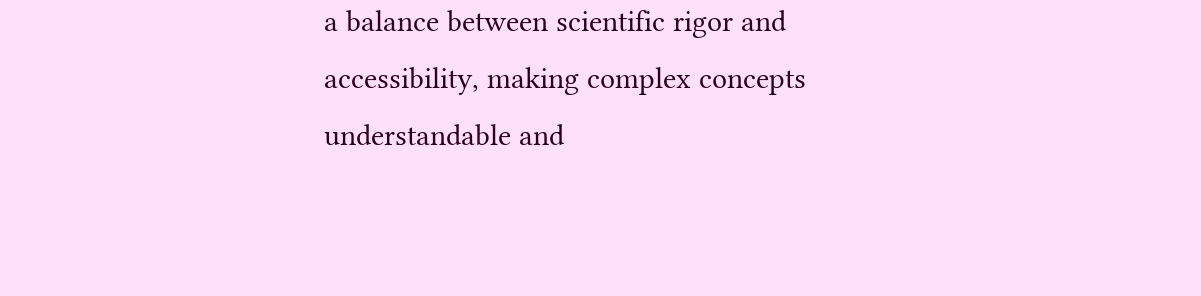a balance between scientific rigor and accessibility, making complex concepts understandable and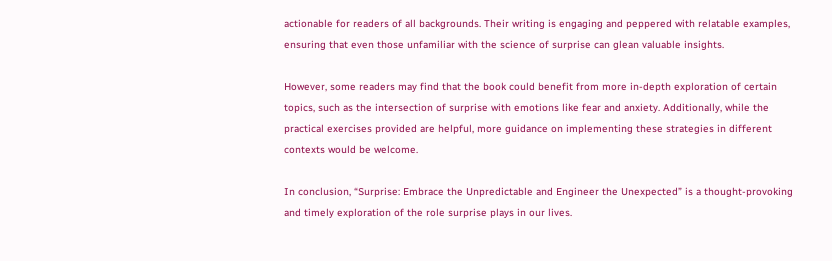actionable for readers of all backgrounds. Their writing is engaging and peppered with relatable examples, ensuring that even those unfamiliar with the science of surprise can glean valuable insights.

However, some readers may find that the book could benefit from more in-depth exploration of certain topics, such as the intersection of surprise with emotions like fear and anxiety. Additionally, while the practical exercises provided are helpful, more guidance on implementing these strategies in different contexts would be welcome.

In conclusion, “Surprise: Embrace the Unpredictable and Engineer the Unexpected” is a thought-provoking and timely exploration of the role surprise plays in our lives.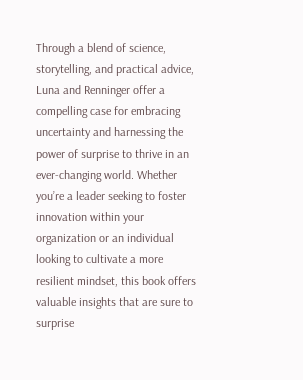Through a blend of science, storytelling, and practical advice, Luna and Renninger offer a compelling case for embracing uncertainty and harnessing the power of surprise to thrive in an ever-changing world. Whether you’re a leader seeking to foster innovation within your organization or an individual looking to cultivate a more resilient mindset, this book offers valuable insights that are sure to surprise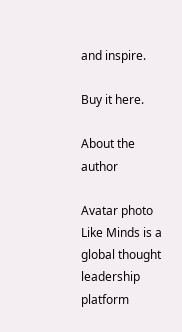and inspire.

Buy it here.

About the author

Avatar photo
Like Minds is a global thought leadership platform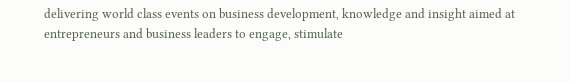delivering world class events on business development, knowledge and insight aimed at entrepreneurs and business leaders to engage, stimulate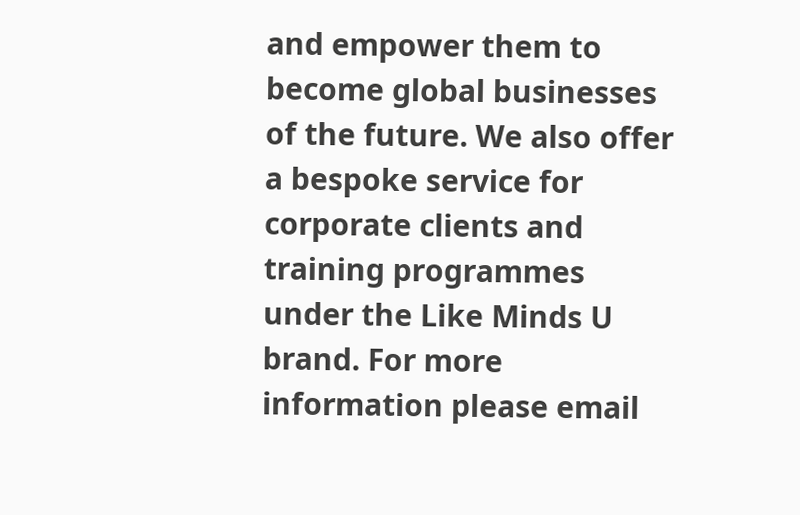and empower them to become global businesses of the future. We also offer a bespoke service for corporate clients and training programmes under the Like Minds U brand. For more information please email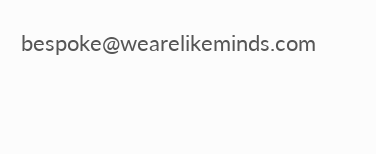bespoke@wearelikeminds.com